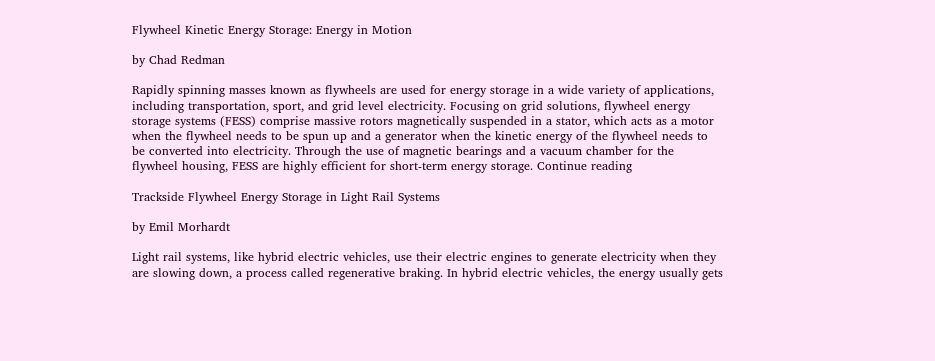Flywheel Kinetic Energy Storage: Energy in Motion

by Chad Redman

Rapidly spinning masses known as flywheels are used for energy storage in a wide variety of applications, including transportation, sport, and grid level electricity. Focusing on grid solutions, flywheel energy storage systems (FESS) comprise massive rotors magnetically suspended in a stator, which acts as a motor when the flywheel needs to be spun up and a generator when the kinetic energy of the flywheel needs to be converted into electricity. Through the use of magnetic bearings and a vacuum chamber for the flywheel housing, FESS are highly efficient for short-term energy storage. Continue reading

Trackside Flywheel Energy Storage in Light Rail Systems

by Emil Morhardt

Light rail systems, like hybrid electric vehicles, use their electric engines to generate electricity when they are slowing down, a process called regenerative braking. In hybrid electric vehicles, the energy usually gets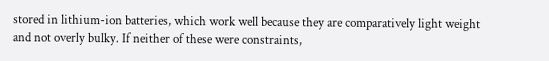stored in lithium-ion batteries, which work well because they are comparatively light weight and not overly bulky. If neither of these were constraints,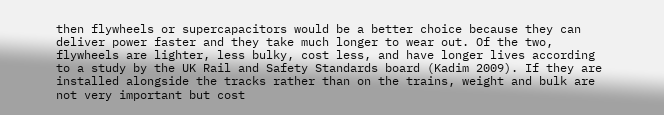then flywheels or supercapacitors would be a better choice because they can deliver power faster and they take much longer to wear out. Of the two, flywheels are lighter, less bulky, cost less, and have longer lives according to a study by the UK Rail and Safety Standards board (Kadim 2009). If they are installed alongside the tracks rather than on the trains, weight and bulk are not very important but cost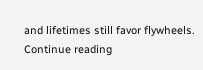and lifetimes still favor flywheels. Continue reading